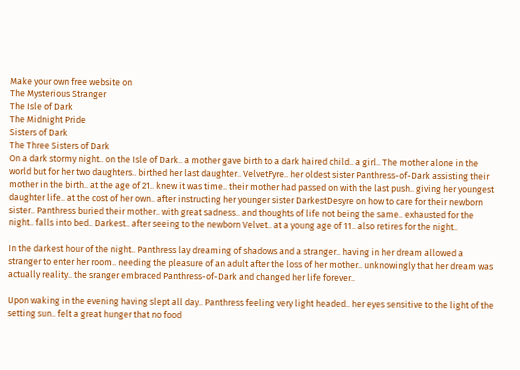Make your own free website on
The Mysterious Stranger
The Isle of Dark
The Midnight Pride
Sisters of Dark
The Three Sisters of Dark
On a dark stormy night.. on the Isle of Dark.. a mother gave birth to a dark haired child.. a girl.. The mother alone in the world but for her two daughters.. birthed her last daughter.. VelvetFyre.. her oldest sister Panthress-of-Dark assisting their mother in the birth.. at the age of 21.. knew it was time.. their mother had passed on with the last push.. giving her youngest daughter life.. at the cost of her own.. after instructing her younger sister DarkestDesyre on how to care for their newborn sister.. Panthress buried their mother.. with great sadness.. and thoughts of life not being the same.. exhausted for the night.. falls into bed.. Darkest.. after seeing to the newborn Velvet.. at a young age of 11.. also retires for the night..

In the darkest hour of the night.. Panthress lay dreaming of shadows and a stranger.. having in her dream allowed a stranger to enter her room.. needing the pleasure of an adult after the loss of her mother.. unknowingly that her dream was actually reality.. the sranger embraced Panthress-of-Dark and changed her life forever..

Upon waking in the evening having slept all day.. Panthress feeling very light headed.. her eyes sensitive to the light of the setting sun.. felt a great hunger that no food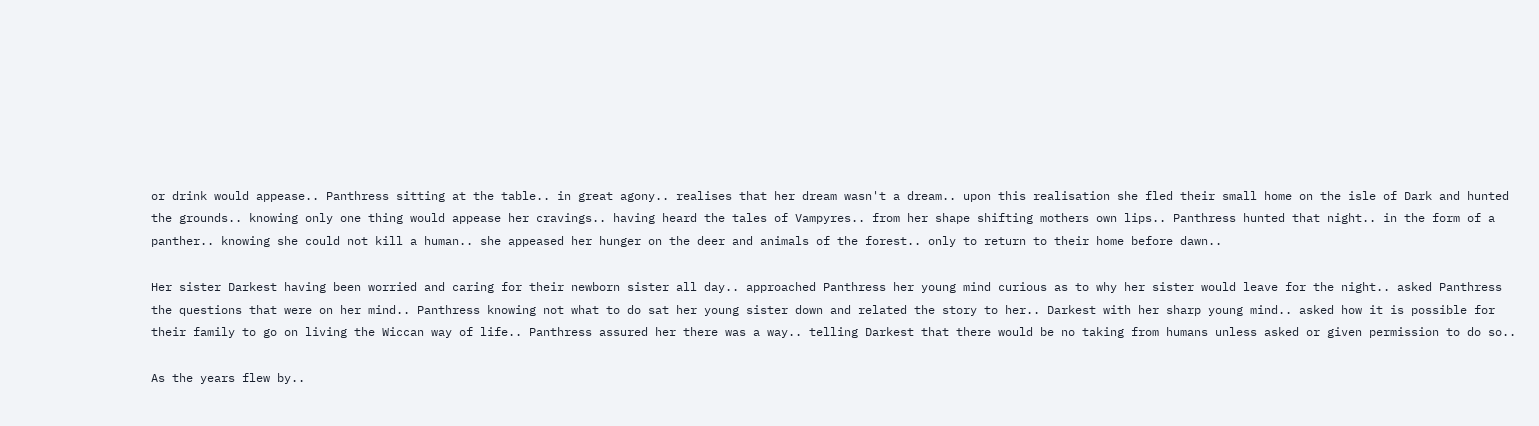or drink would appease.. Panthress sitting at the table.. in great agony.. realises that her dream wasn't a dream.. upon this realisation she fled their small home on the isle of Dark and hunted the grounds.. knowing only one thing would appease her cravings.. having heard the tales of Vampyres.. from her shape shifting mothers own lips.. Panthress hunted that night.. in the form of a panther.. knowing she could not kill a human.. she appeased her hunger on the deer and animals of the forest.. only to return to their home before dawn..

Her sister Darkest having been worried and caring for their newborn sister all day.. approached Panthress her young mind curious as to why her sister would leave for the night.. asked Panthress the questions that were on her mind.. Panthress knowing not what to do sat her young sister down and related the story to her.. Darkest with her sharp young mind.. asked how it is possible for their family to go on living the Wiccan way of life.. Panthress assured her there was a way.. telling Darkest that there would be no taking from humans unless asked or given permission to do so..

As the years flew by..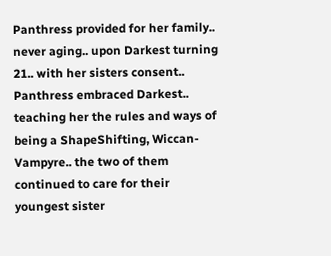Panthress provided for her family.. never aging.. upon Darkest turning 21.. with her sisters consent.. Panthress embraced Darkest.. teaching her the rules and ways of being a ShapeShifting, Wiccan-Vampyre.. the two of them continued to care for their youngest sister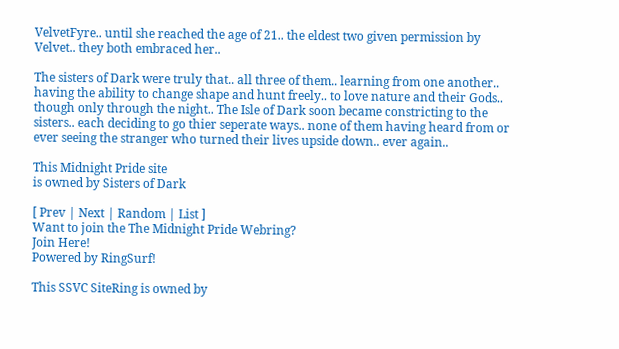VelvetFyre.. until she reached the age of 21.. the eldest two given permission by Velvet.. they both embraced her..

The sisters of Dark were truly that.. all three of them.. learning from one another.. having the ability to change shape and hunt freely.. to love nature and their Gods.. though only through the night.. The Isle of Dark soon became constricting to the sisters.. each deciding to go thier seperate ways.. none of them having heard from or ever seeing the stranger who turned their lives upside down.. ever again..

This Midnight Pride site
is owned by Sisters of Dark

[ Prev | Next | Random | List ]
Want to join the The Midnight Pride Webring?
Join Here!
Powered by RingSurf!

This SSVC SiteRing is owned by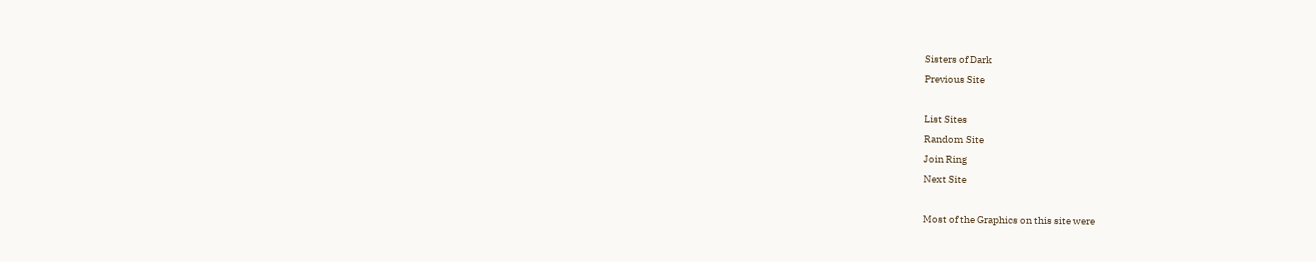Sisters of Dark
Previous Site

List Sites
Random Site
Join Ring
Next Site

Most of the Graphics on this site were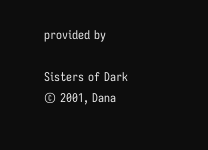provided by

Sisters of Dark © 2001, Dana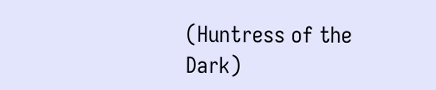(Huntress of the Dark)